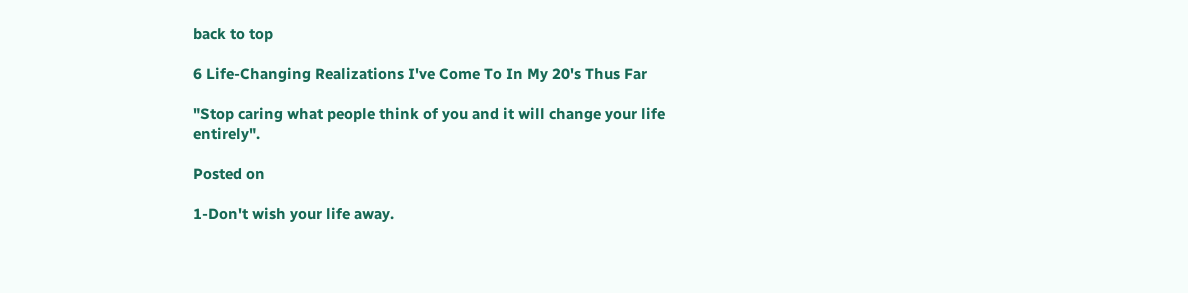back to top

6 Life-Changing Realizations I've Come To In My 20's Thus Far

"Stop caring what people think of you and it will change your life entirely".

Posted on

1-Don't wish your life away.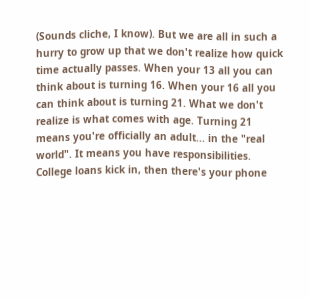(Sounds cliche, I know). But we are all in such a hurry to grow up that we don't realize how quick time actually passes. When your 13 all you can think about is turning 16. When your 16 all you can think about is turning 21. What we don't realize is what comes with age. Turning 21 means you're officially an adult... in the "real world". It means you have responsibilities. College loans kick in, then there's your phone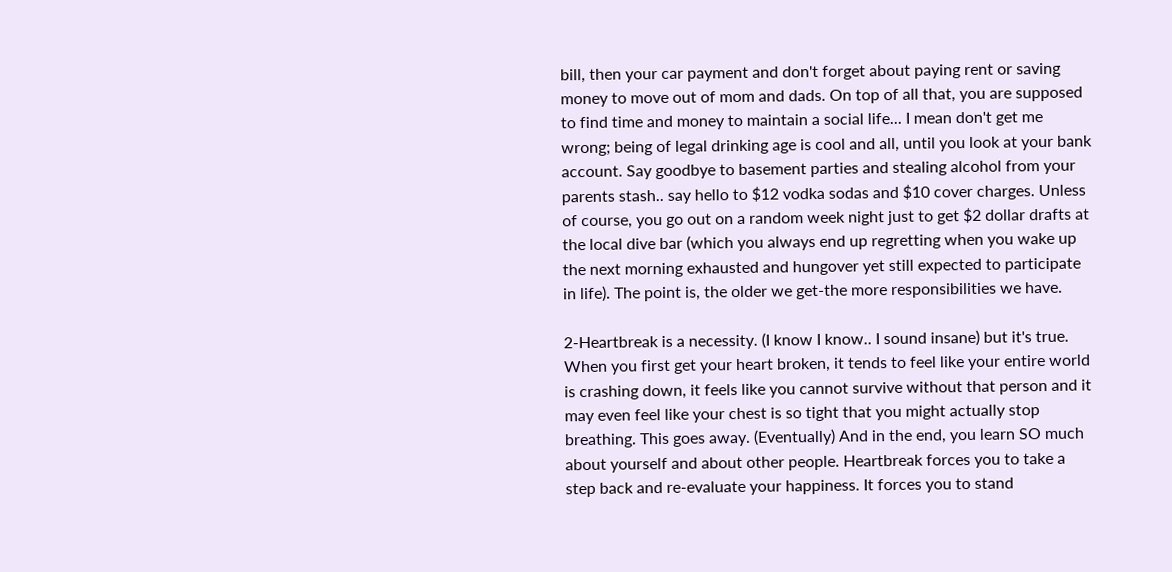bill, then your car payment and don't forget about paying rent or saving money to move out of mom and dads. On top of all that, you are supposed to find time and money to maintain a social life... I mean don't get me wrong; being of legal drinking age is cool and all, until you look at your bank account. Say goodbye to basement parties and stealing alcohol from your parents stash.. say hello to $12 vodka sodas and $10 cover charges. Unless of course, you go out on a random week night just to get $2 dollar drafts at the local dive bar (which you always end up regretting when you wake up the next morning exhausted and hungover yet still expected to participate in life). The point is, the older we get-the more responsibilities we have.

2-Heartbreak is a necessity. (I know I know.. I sound insane) but it's true. When you first get your heart broken, it tends to feel like your entire world is crashing down, it feels like you cannot survive without that person and it may even feel like your chest is so tight that you might actually stop breathing. This goes away. (Eventually) And in the end, you learn SO much about yourself and about other people. Heartbreak forces you to take a step back and re-evaluate your happiness. It forces you to stand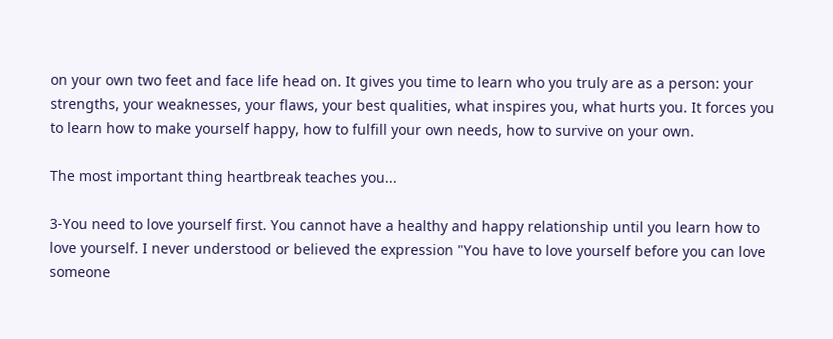on your own two feet and face life head on. It gives you time to learn who you truly are as a person: your strengths, your weaknesses, your flaws, your best qualities, what inspires you, what hurts you. It forces you to learn how to make yourself happy, how to fulfill your own needs, how to survive on your own.

The most important thing heartbreak teaches you...

3-You need to love yourself first. You cannot have a healthy and happy relationship until you learn how to love yourself. I never understood or believed the expression "You have to love yourself before you can love someone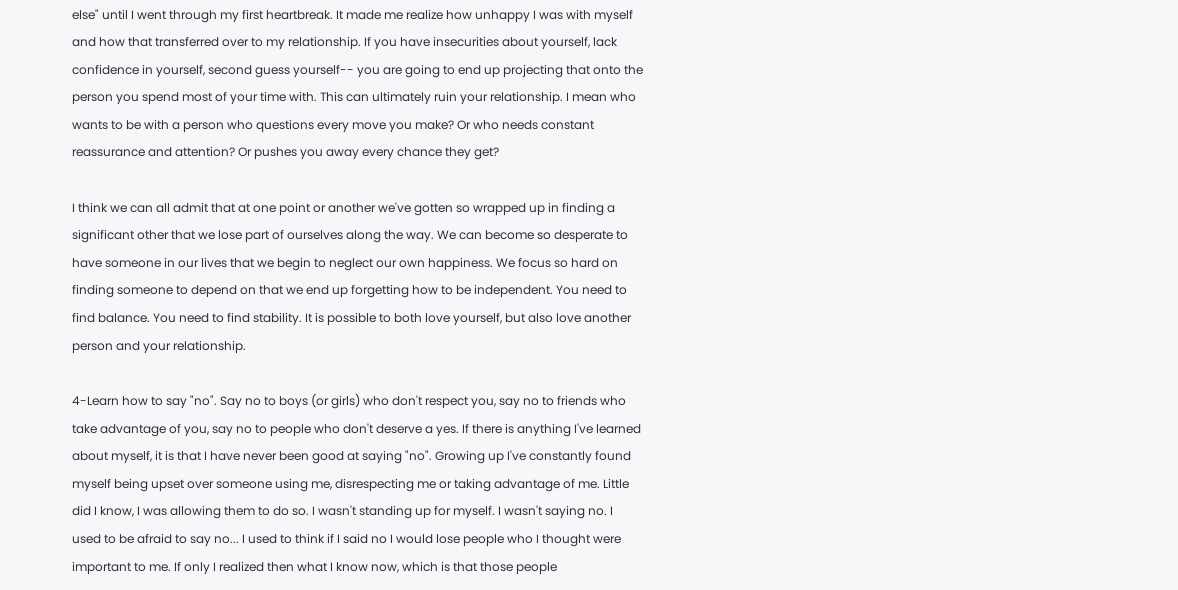else" until I went through my first heartbreak. It made me realize how unhappy I was with myself and how that transferred over to my relationship. If you have insecurities about yourself, lack confidence in yourself, second guess yourself-- you are going to end up projecting that onto the person you spend most of your time with. This can ultimately ruin your relationship. I mean who wants to be with a person who questions every move you make? Or who needs constant reassurance and attention? Or pushes you away every chance they get?

I think we can all admit that at one point or another we've gotten so wrapped up in finding a significant other that we lose part of ourselves along the way. We can become so desperate to have someone in our lives that we begin to neglect our own happiness. We focus so hard on finding someone to depend on that we end up forgetting how to be independent. You need to find balance. You need to find stability. It is possible to both love yourself, but also love another person and your relationship.

4-Learn how to say "no". Say no to boys (or girls) who don't respect you, say no to friends who take advantage of you, say no to people who don't deserve a yes. If there is anything I've learned about myself, it is that I have never been good at saying "no". Growing up I've constantly found myself being upset over someone using me, disrespecting me or taking advantage of me. Little did I know, I was allowing them to do so. I wasn't standing up for myself. I wasn't saying no. I used to be afraid to say no... I used to think if I said no I would lose people who I thought were important to me. If only I realized then what I know now, which is that those people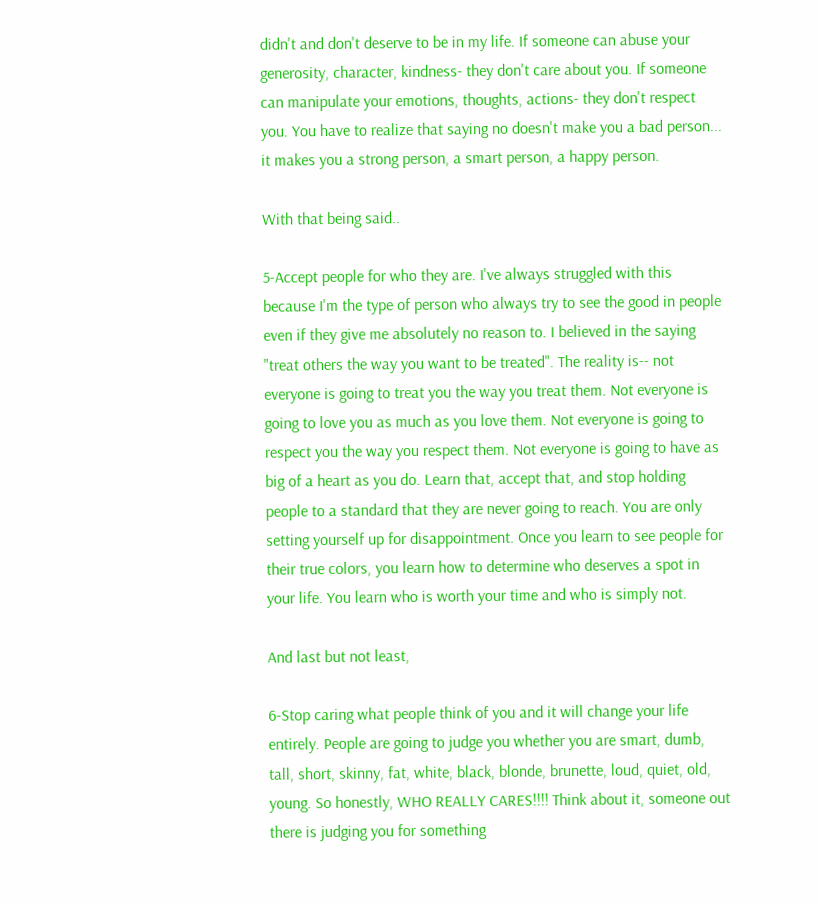didn't and don't deserve to be in my life. If someone can abuse your generosity, character, kindness- they don't care about you. If someone can manipulate your emotions, thoughts, actions- they don't respect you. You have to realize that saying no doesn't make you a bad person... it makes you a strong person, a smart person, a happy person.

With that being said..

5-Accept people for who they are. I've always struggled with this because I'm the type of person who always try to see the good in people even if they give me absolutely no reason to. I believed in the saying "treat others the way you want to be treated". The reality is-- not everyone is going to treat you the way you treat them. Not everyone is going to love you as much as you love them. Not everyone is going to respect you the way you respect them. Not everyone is going to have as big of a heart as you do. Learn that, accept that, and stop holding people to a standard that they are never going to reach. You are only setting yourself up for disappointment. Once you learn to see people for their true colors, you learn how to determine who deserves a spot in your life. You learn who is worth your time and who is simply not.

And last but not least,

6-Stop caring what people think of you and it will change your life entirely. People are going to judge you whether you are smart, dumb, tall, short, skinny, fat, white, black, blonde, brunette, loud, quiet, old, young. So honestly, WHO REALLY CARES!!!! Think about it, someone out there is judging you for something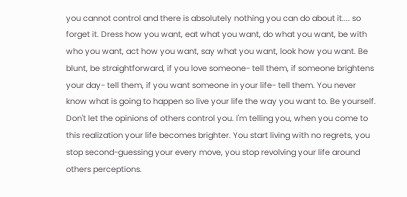you cannot control and there is absolutely nothing you can do about it.... so forget it. Dress how you want, eat what you want, do what you want, be with who you want, act how you want, say what you want, look how you want. Be blunt, be straightforward, if you love someone- tell them, if someone brightens your day- tell them, if you want someone in your life- tell them. You never know what is going to happen so live your life the way you want to. Be yourself. Don't let the opinions of others control you. I'm telling you, when you come to this realization your life becomes brighter. You start living with no regrets, you stop second-guessing your every move, you stop revolving your life around others perceptions.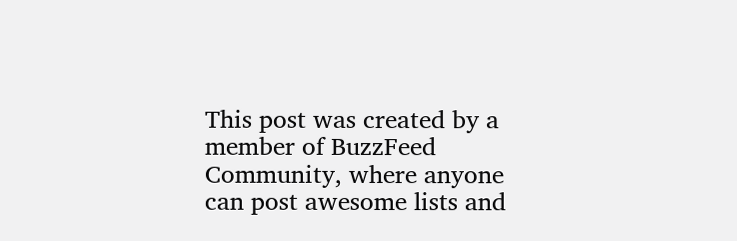This post was created by a member of BuzzFeed Community, where anyone can post awesome lists and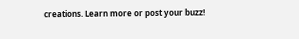creations. Learn more or post your buzz!